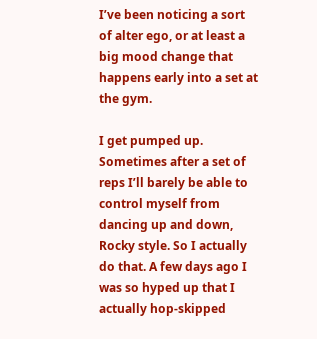I’ve been noticing a sort of alter ego, or at least a big mood change that happens early into a set at the gym.

I get pumped up. Sometimes after a set of reps I’ll barely be able to control myself from dancing up and down, Rocky style. So I actually do that. A few days ago I was so hyped up that I actually hop-skipped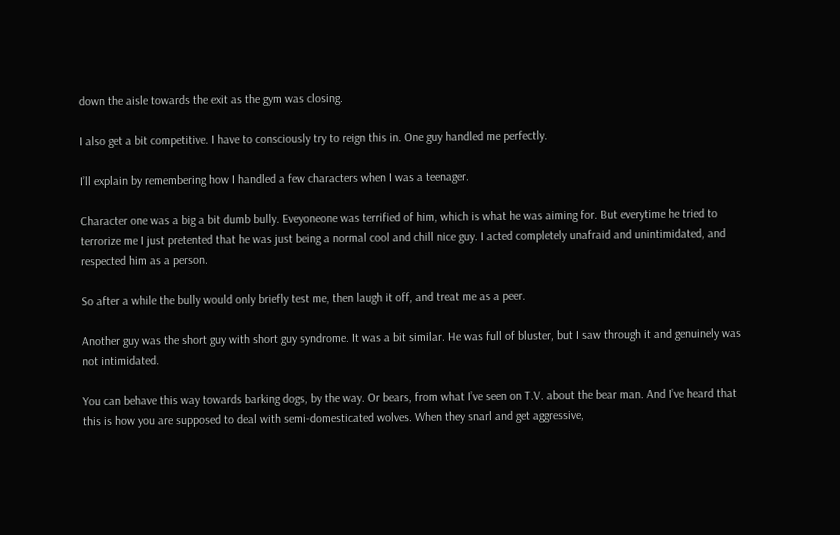down the aisle towards the exit as the gym was closing.

I also get a bit competitive. I have to consciously try to reign this in. One guy handled me perfectly.

I’ll explain by remembering how I handled a few characters when I was a teenager.

Character one was a big a bit dumb bully. Eveyoneone was terrified of him, which is what he was aiming for. But everytime he tried to terrorize me I just pretented that he was just being a normal cool and chill nice guy. I acted completely unafraid and unintimidated, and respected him as a person.

So after a while the bully would only briefly test me, then laugh it off, and treat me as a peer.

Another guy was the short guy with short guy syndrome. It was a bit similar. He was full of bluster, but I saw through it and genuinely was not intimidated.

You can behave this way towards barking dogs, by the way. Or bears, from what I’ve seen on T.V. about the bear man. And I’ve heard that this is how you are supposed to deal with semi-domesticated wolves. When they snarl and get aggressive,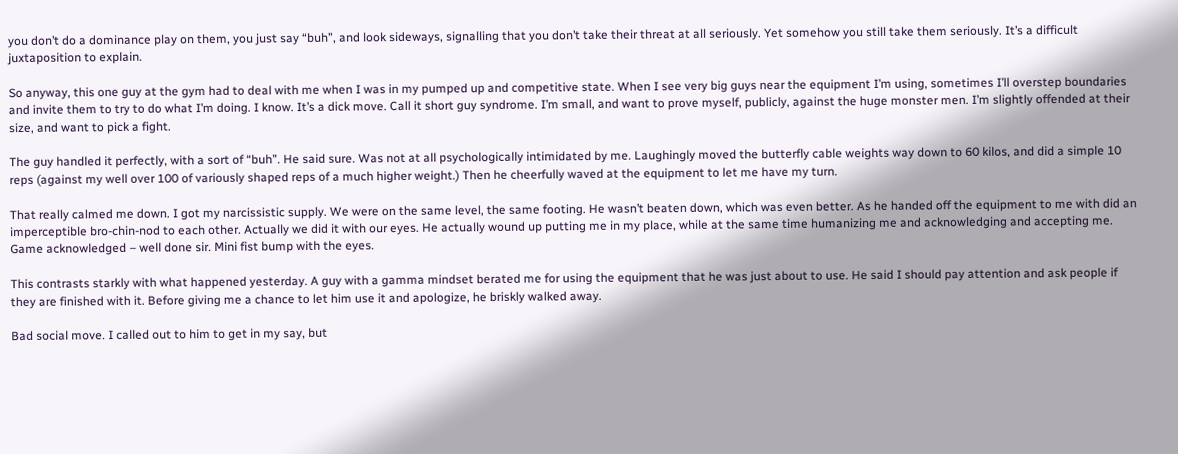you don’t do a dominance play on them, you just say “buh”, and look sideways, signalling that you don’t take their threat at all seriously. Yet somehow you still take them seriously. It’s a difficult juxtaposition to explain.

So anyway, this one guy at the gym had to deal with me when I was in my pumped up and competitive state. When I see very big guys near the equipment I’m using, sometimes I’ll overstep boundaries and invite them to try to do what I’m doing. I know. It’s a dick move. Call it short guy syndrome. I’m small, and want to prove myself, publicly, against the huge monster men. I’m slightly offended at their size, and want to pick a fight.

The guy handled it perfectly, with a sort of “buh”. He said sure. Was not at all psychologically intimidated by me. Laughingly moved the butterfly cable weights way down to 60 kilos, and did a simple 10 reps (against my well over 100 of variously shaped reps of a much higher weight.) Then he cheerfully waved at the equipment to let me have my turn.

That really calmed me down. I got my narcissistic supply. We were on the same level, the same footing. He wasn’t beaten down, which was even better. As he handed off the equipment to me with did an imperceptible bro-chin-nod to each other. Actually we did it with our eyes. He actually wound up putting me in my place, while at the same time humanizing me and acknowledging and accepting me. Game acknowledged – well done sir. Mini fist bump with the eyes.

This contrasts starkly with what happened yesterday. A guy with a gamma mindset berated me for using the equipment that he was just about to use. He said I should pay attention and ask people if they are finished with it. Before giving me a chance to let him use it and apologize, he briskly walked away.

Bad social move. I called out to him to get in my say, but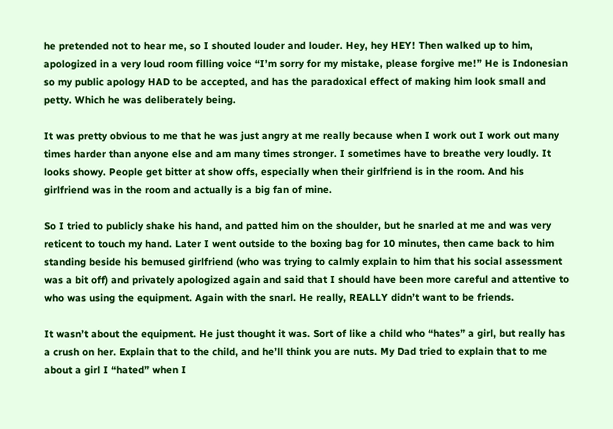he pretended not to hear me, so I shouted louder and louder. Hey, hey HEY! Then walked up to him, apologized in a very loud room filling voice “I’m sorry for my mistake, please forgive me!” He is Indonesian so my public apology HAD to be accepted, and has the paradoxical effect of making him look small and petty. Which he was deliberately being.

It was pretty obvious to me that he was just angry at me really because when I work out I work out many times harder than anyone else and am many times stronger. I sometimes have to breathe very loudly. It looks showy. People get bitter at show offs, especially when their girlfriend is in the room. And his girlfriend was in the room and actually is a big fan of mine.

So I tried to publicly shake his hand, and patted him on the shoulder, but he snarled at me and was very reticent to touch my hand. Later I went outside to the boxing bag for 10 minutes, then came back to him standing beside his bemused girlfriend (who was trying to calmly explain to him that his social assessment was a bit off) and privately apologized again and said that I should have been more careful and attentive to who was using the equipment. Again with the snarl. He really, REALLY didn’t want to be friends.

It wasn’t about the equipment. He just thought it was. Sort of like a child who “hates” a girl, but really has a crush on her. Explain that to the child, and he’ll think you are nuts. My Dad tried to explain that to me about a girl I “hated” when I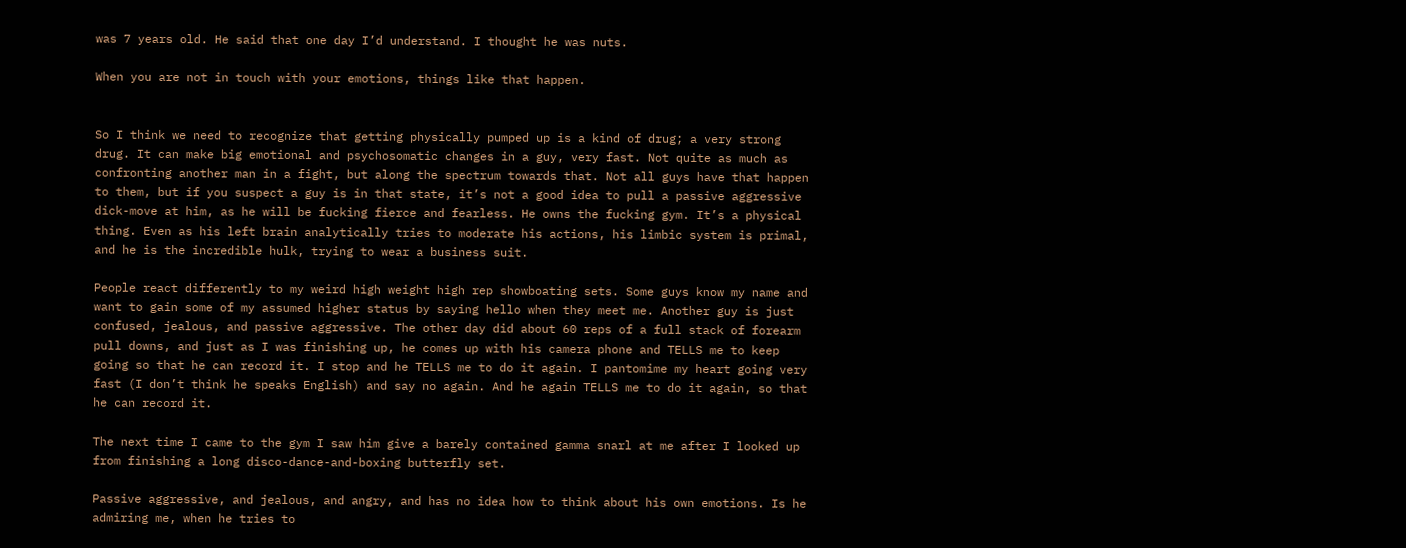was 7 years old. He said that one day I’d understand. I thought he was nuts.

When you are not in touch with your emotions, things like that happen.


So I think we need to recognize that getting physically pumped up is a kind of drug; a very strong drug. It can make big emotional and psychosomatic changes in a guy, very fast. Not quite as much as confronting another man in a fight, but along the spectrum towards that. Not all guys have that happen to them, but if you suspect a guy is in that state, it’s not a good idea to pull a passive aggressive dick-move at him, as he will be fucking fierce and fearless. He owns the fucking gym. It’s a physical thing. Even as his left brain analytically tries to moderate his actions, his limbic system is primal, and he is the incredible hulk, trying to wear a business suit.

People react differently to my weird high weight high rep showboating sets. Some guys know my name and want to gain some of my assumed higher status by saying hello when they meet me. Another guy is just confused, jealous, and passive aggressive. The other day did about 60 reps of a full stack of forearm pull downs, and just as I was finishing up, he comes up with his camera phone and TELLS me to keep going so that he can record it. I stop and he TELLS me to do it again. I pantomime my heart going very fast (I don’t think he speaks English) and say no again. And he again TELLS me to do it again, so that he can record it.

The next time I came to the gym I saw him give a barely contained gamma snarl at me after I looked up from finishing a long disco-dance-and-boxing butterfly set.

Passive aggressive, and jealous, and angry, and has no idea how to think about his own emotions. Is he admiring me, when he tries to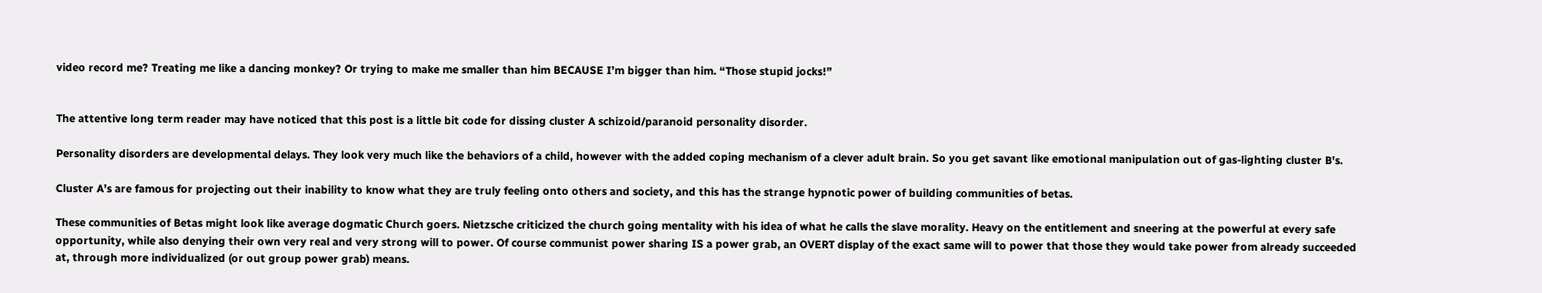video record me? Treating me like a dancing monkey? Or trying to make me smaller than him BECAUSE I’m bigger than him. “Those stupid jocks!”


The attentive long term reader may have noticed that this post is a little bit code for dissing cluster A schizoid/paranoid personality disorder.

Personality disorders are developmental delays. They look very much like the behaviors of a child, however with the added coping mechanism of a clever adult brain. So you get savant like emotional manipulation out of gas-lighting cluster B’s.

Cluster A’s are famous for projecting out their inability to know what they are truly feeling onto others and society, and this has the strange hypnotic power of building communities of betas.

These communities of Betas might look like average dogmatic Church goers. Nietzsche criticized the church going mentality with his idea of what he calls the slave morality. Heavy on the entitlement and sneering at the powerful at every safe opportunity, while also denying their own very real and very strong will to power. Of course communist power sharing IS a power grab, an OVERT display of the exact same will to power that those they would take power from already succeeded at, through more individualized (or out group power grab) means.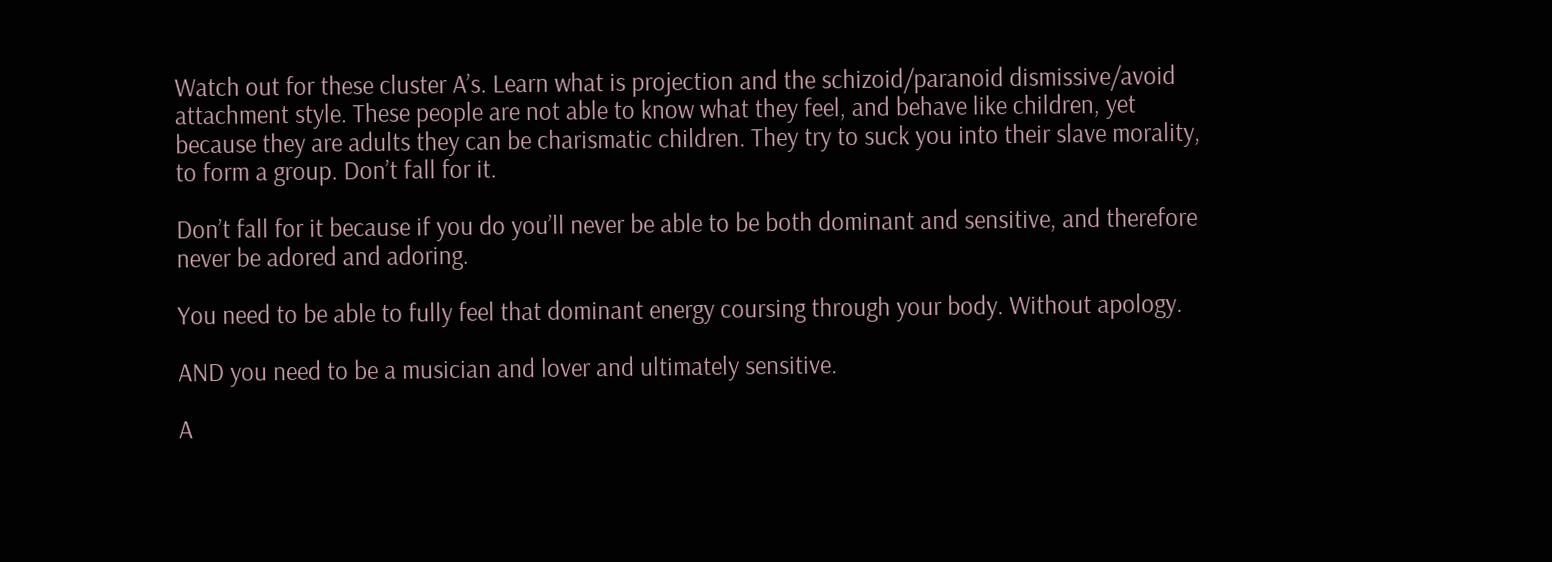Watch out for these cluster A’s. Learn what is projection and the schizoid/paranoid dismissive/avoid attachment style. These people are not able to know what they feel, and behave like children, yet because they are adults they can be charismatic children. They try to suck you into their slave morality, to form a group. Don’t fall for it.

Don’t fall for it because if you do you’ll never be able to be both dominant and sensitive, and therefore never be adored and adoring.

You need to be able to fully feel that dominant energy coursing through your body. Without apology.

AND you need to be a musician and lover and ultimately sensitive.

A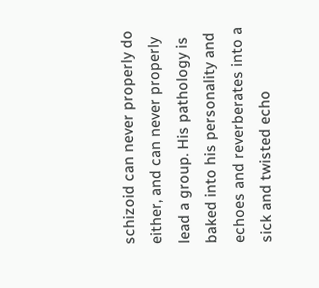schizoid can never properly do either, and can never properly lead a group. His pathology is baked into his personality and echoes and reverberates into a sick and twisted echo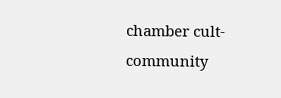chamber cult-community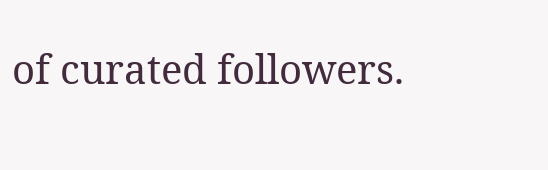of curated followers.